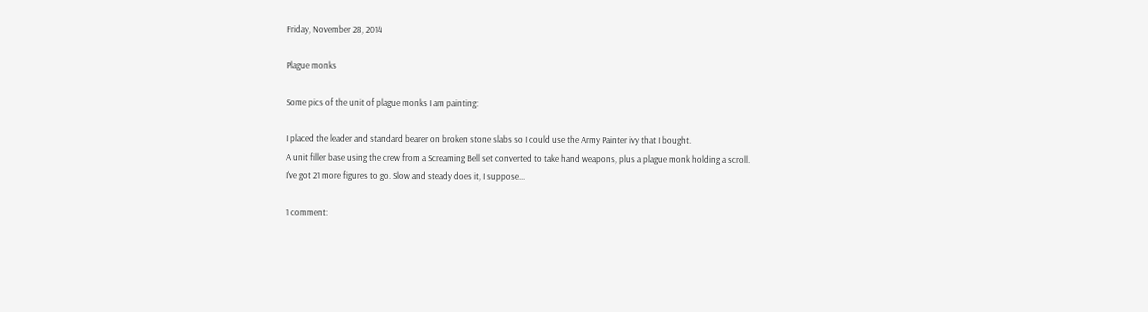Friday, November 28, 2014

Plague monks

Some pics of the unit of plague monks I am painting:

I placed the leader and standard bearer on broken stone slabs so I could use the Army Painter ivy that I bought.
A unit filler base using the crew from a Screaming Bell set converted to take hand weapons, plus a plague monk holding a scroll.
I've got 21 more figures to go. Slow and steady does it, I suppose...

1 comment: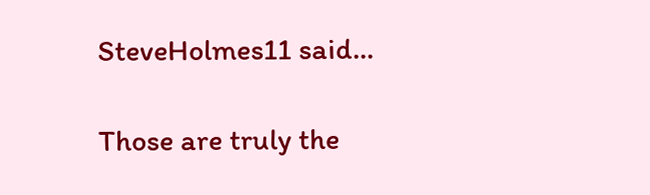SteveHolmes11 said...

Those are truly the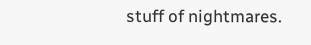stuff of nightmares.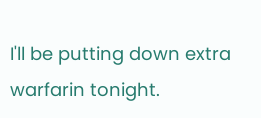I'll be putting down extra warfarin tonight.